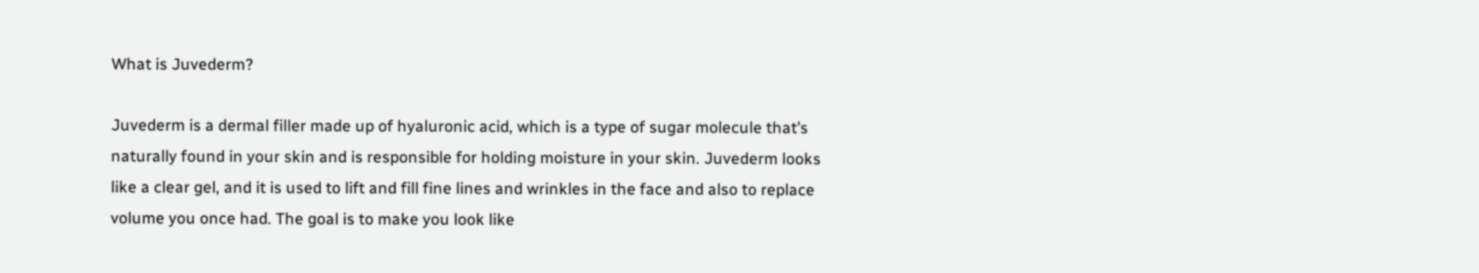What is Juvederm?

Juvederm is a dermal filler made up of hyaluronic acid, which is a type of sugar molecule that’s naturally found in your skin and is responsible for holding moisture in your skin. Juvederm looks like a clear gel, and it is used to lift and fill fine lines and wrinkles in the face and also to replace volume you once had. The goal is to make you look like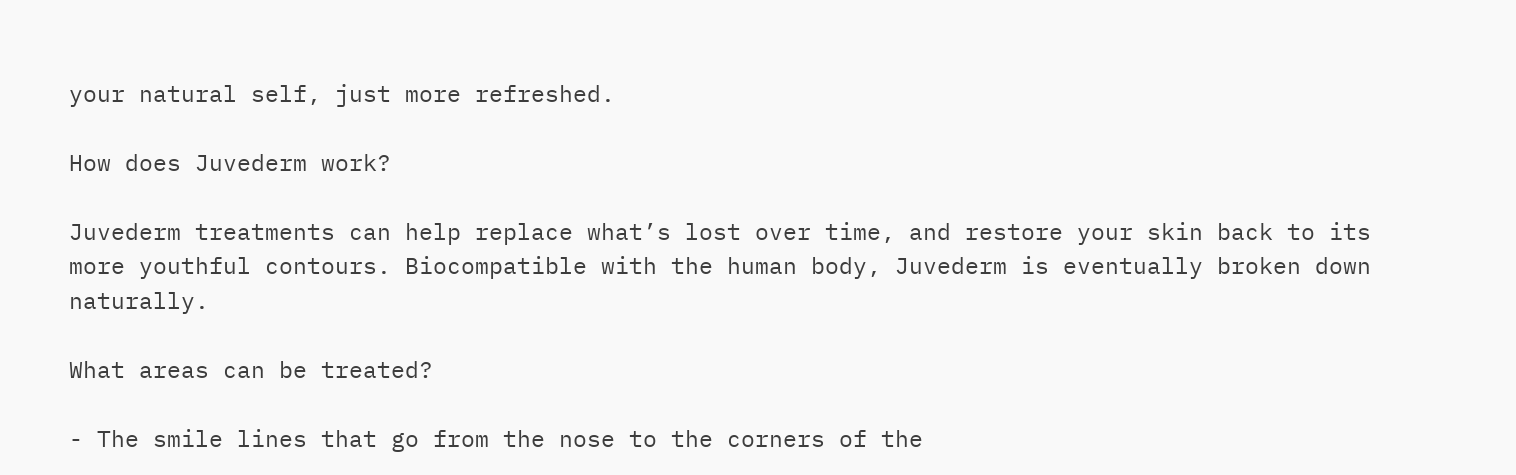your natural self, just more refreshed.

How does Juvederm work?

Juvederm treatments can help replace what’s lost over time, and restore your skin back to its more youthful contours. Biocompatible with the human body, Juvederm is eventually broken down naturally.

What areas can be treated?

- The smile lines that go from the nose to the corners of the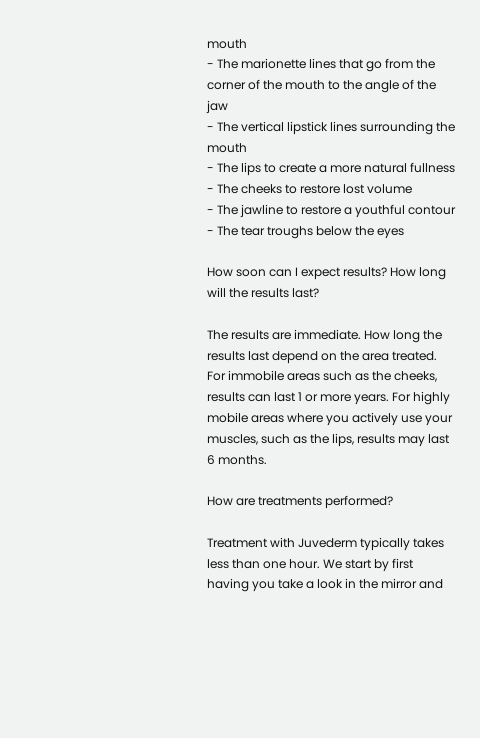mouth
- The marionette lines that go from the corner of the mouth to the angle of the jaw
- The vertical lipstick lines surrounding the mouth
- The lips to create a more natural fullness
- The cheeks to restore lost volume
- The jawline to restore a youthful contour
- The tear troughs below the eyes

How soon can I expect results? How long will the results last?

The results are immediate. How long the results last depend on the area treated. For immobile areas such as the cheeks, results can last 1 or more years. For highly mobile areas where you actively use your muscles, such as the lips, results may last 6 months.

How are treatments performed?

Treatment with Juvederm typically takes less than one hour. We start by first having you take a look in the mirror and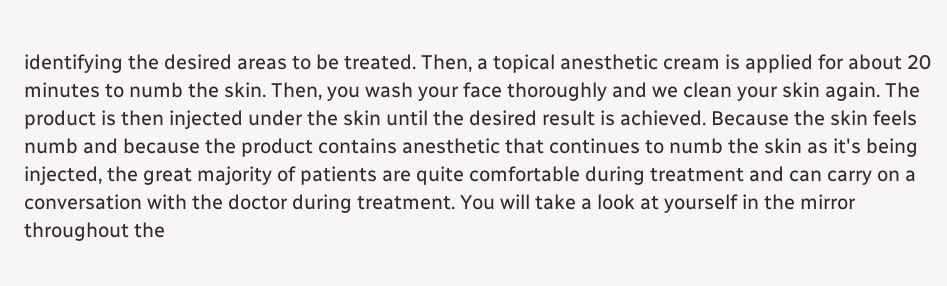identifying the desired areas to be treated. Then, a topical anesthetic cream is applied for about 20 minutes to numb the skin. Then, you wash your face thoroughly and we clean your skin again. The product is then injected under the skin until the desired result is achieved. Because the skin feels numb and because the product contains anesthetic that continues to numb the skin as it's being injected, the great majority of patients are quite comfortable during treatment and can carry on a conversation with the doctor during treatment. You will take a look at yourself in the mirror throughout the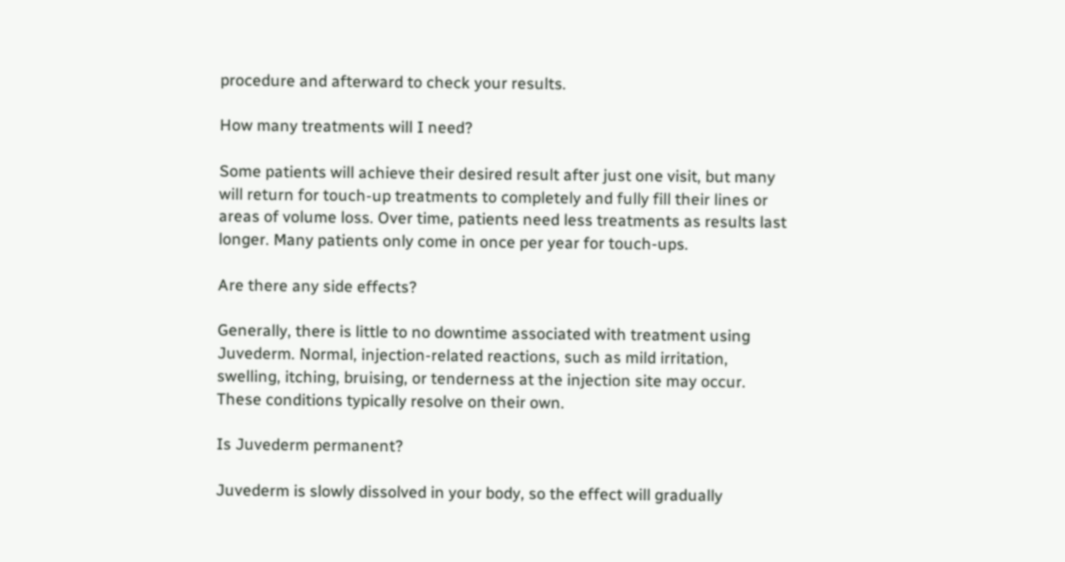procedure and afterward to check your results.

How many treatments will I need?

Some patients will achieve their desired result after just one visit, but many will return for touch-up treatments to completely and fully fill their lines or areas of volume loss. Over time, patients need less treatments as results last longer. Many patients only come in once per year for touch-ups.

Are there any side effects?

Generally, there is little to no downtime associated with treatment using Juvederm. Normal, injection-related reactions, such as mild irritation, swelling, itching, bruising, or tenderness at the injection site may occur. These conditions typically resolve on their own.

Is Juvederm permanent?

Juvederm is slowly dissolved in your body, so the effect will gradually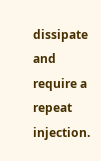dissipate and require a repeat injection.